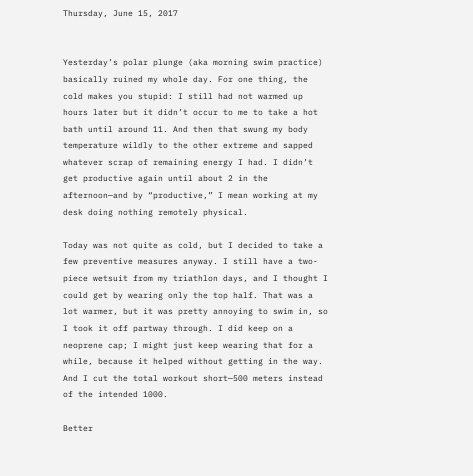Thursday, June 15, 2017


Yesterday’s polar plunge (aka morning swim practice) basically ruined my whole day. For one thing, the cold makes you stupid: I still had not warmed up hours later but it didn’t occur to me to take a hot bath until around 11. And then that swung my body temperature wildly to the other extreme and sapped whatever scrap of remaining energy I had. I didn’t get productive again until about 2 in the afternoon—and by “productive,” I mean working at my desk doing nothing remotely physical.

Today was not quite as cold, but I decided to take a few preventive measures anyway. I still have a two-piece wetsuit from my triathlon days, and I thought I could get by wearing only the top half. That was a lot warmer, but it was pretty annoying to swim in, so I took it off partway through. I did keep on a neoprene cap; I might just keep wearing that for a while, because it helped without getting in the way. And I cut the total workout short—500 meters instead of the intended 1000.

Better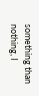something than nothing, I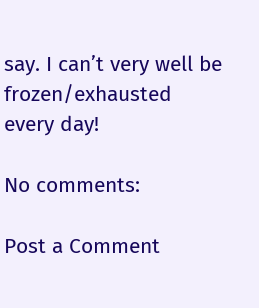say. I can’t very well be frozen/exhausted every day!

No comments:

Post a Comment